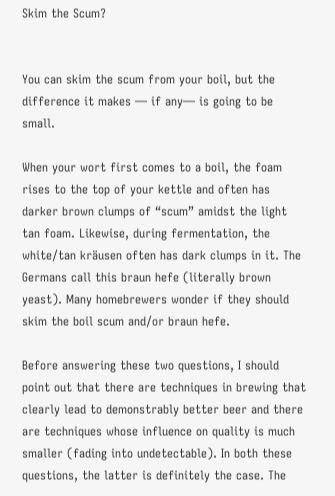Skim the Scum?


You can skim the scum from your boil, but the difference it makes — if any— is going to be small.

When your wort first comes to a boil, the foam rises to the top of your kettle and often has darker brown clumps of “scum” amidst the light tan foam. Likewise, during fermentation, the white/tan kräusen often has dark clumps in it. The Germans call this braun hefe (literally brown yeast). Many homebrewers wonder if they should skim the boil scum and/or braun hefe.

Before answering these two questions, I should point out that there are techniques in brewing that clearly lead to demonstrably better beer and there are techniques whose influence on quality is much smaller (fading into undetectable). In both these questions, the latter is definitely the case. The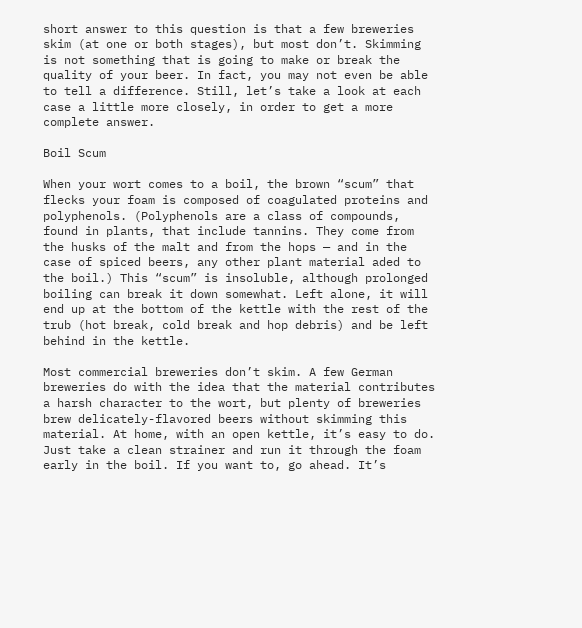short answer to this question is that a few breweries skim (at one or both stages), but most don’t. Skimming is not something that is going to make or break the quality of your beer. In fact, you may not even be able to tell a difference. Still, let’s take a look at each case a little more closely, in order to get a more complete answer.

Boil Scum

When your wort comes to a boil, the brown “scum” that flecks your foam is composed of coagulated proteins and polyphenols. (Polyphenols are a class of compounds, found in plants, that include tannins. They come from the husks of the malt and from the hops — and in the case of spiced beers, any other plant material aded to the boil.) This “scum” is insoluble, although prolonged boiling can break it down somewhat. Left alone, it will end up at the bottom of the kettle with the rest of the trub (hot break, cold break and hop debris) and be left behind in the kettle.

Most commercial breweries don’t skim. A few German breweries do with the idea that the material contributes a harsh character to the wort, but plenty of breweries brew delicately-flavored beers without skimming this material. At home, with an open kettle, it’s easy to do. Just take a clean strainer and run it through the foam early in the boil. If you want to, go ahead. It’s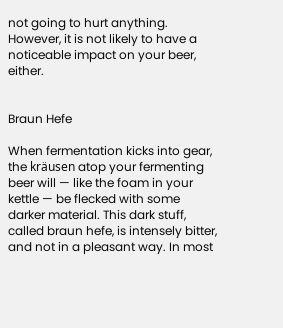not going to hurt anything. However, it is not likely to have a noticeable impact on your beer, either.


Braun Hefe

When fermentation kicks into gear, the kräusen atop your fermenting beer will — like the foam in your kettle — be flecked with some darker material. This dark stuff, called braun hefe, is intensely bitter, and not in a pleasant way. In most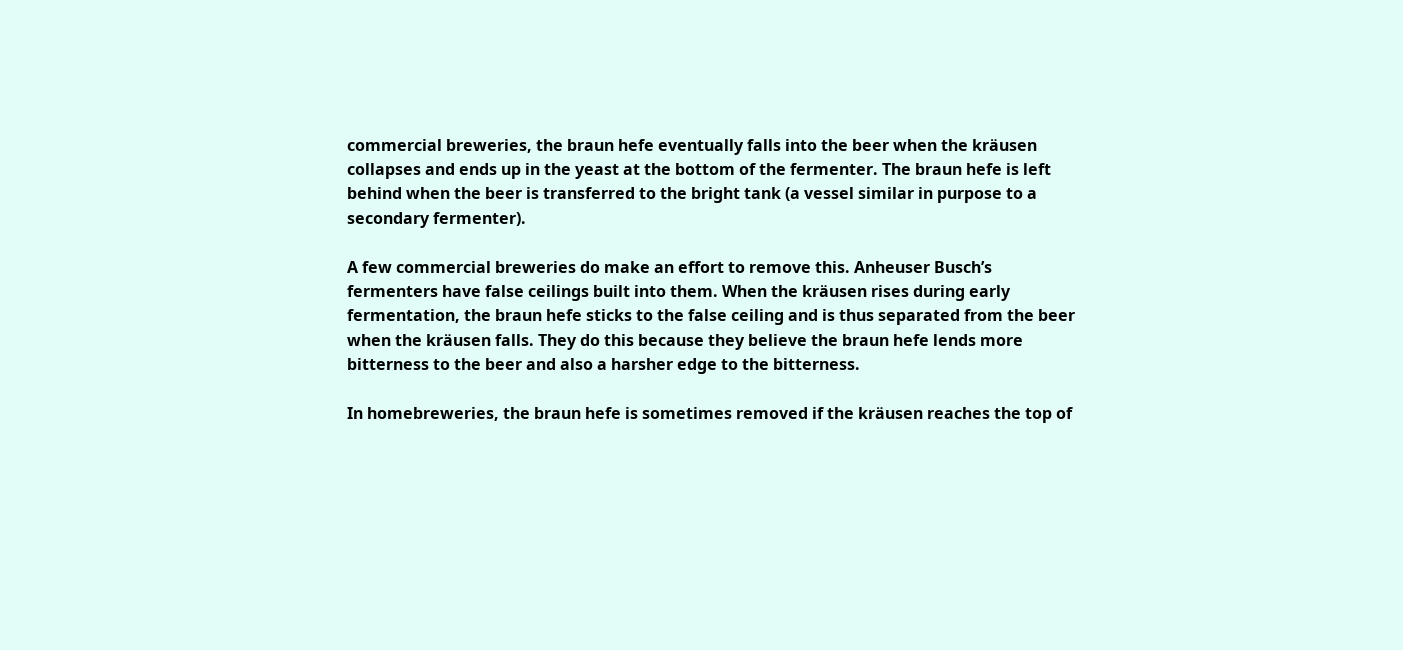commercial breweries, the braun hefe eventually falls into the beer when the kräusen collapses and ends up in the yeast at the bottom of the fermenter. The braun hefe is left behind when the beer is transferred to the bright tank (a vessel similar in purpose to a secondary fermenter).

A few commercial breweries do make an effort to remove this. Anheuser Busch’s fermenters have false ceilings built into them. When the kräusen rises during early fermentation, the braun hefe sticks to the false ceiling and is thus separated from the beer when the kräusen falls. They do this because they believe the braun hefe lends more bitterness to the beer and also a harsher edge to the bitterness.

In homebreweries, the braun hefe is sometimes removed if the kräusen reaches the top of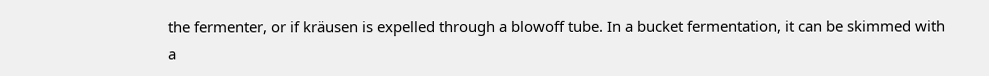the fermenter, or if kräusen is expelled through a blowoff tube. In a bucket fermentation, it can be skimmed with a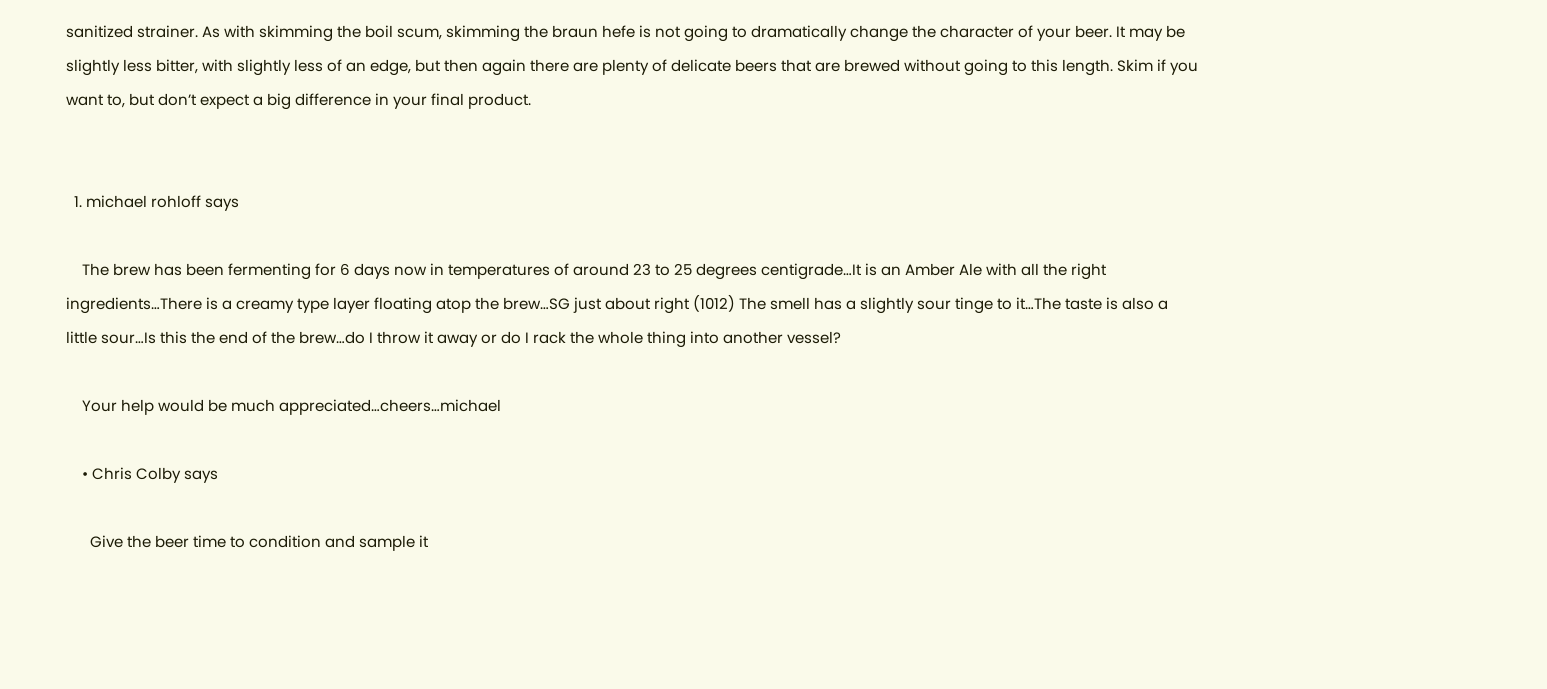sanitized strainer. As with skimming the boil scum, skimming the braun hefe is not going to dramatically change the character of your beer. It may be slightly less bitter, with slightly less of an edge, but then again there are plenty of delicate beers that are brewed without going to this length. Skim if you want to, but don’t expect a big difference in your final product.


  1. michael rohloff says

    The brew has been fermenting for 6 days now in temperatures of around 23 to 25 degrees centigrade…It is an Amber Ale with all the right ingredients…There is a creamy type layer floating atop the brew…SG just about right (1012) The smell has a slightly sour tinge to it…The taste is also a little sour…Is this the end of the brew…do I throw it away or do I rack the whole thing into another vessel?

    Your help would be much appreciated…cheers…michael

    • Chris Colby says

      Give the beer time to condition and sample it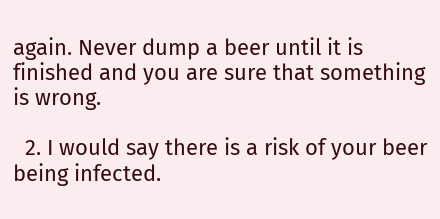again. Never dump a beer until it is finished and you are sure that something is wrong.

  2. I would say there is a risk of your beer being infected.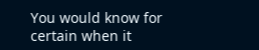You would know for certain when it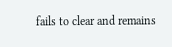fails to clear and remains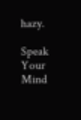hazy.

Speak Your Mind